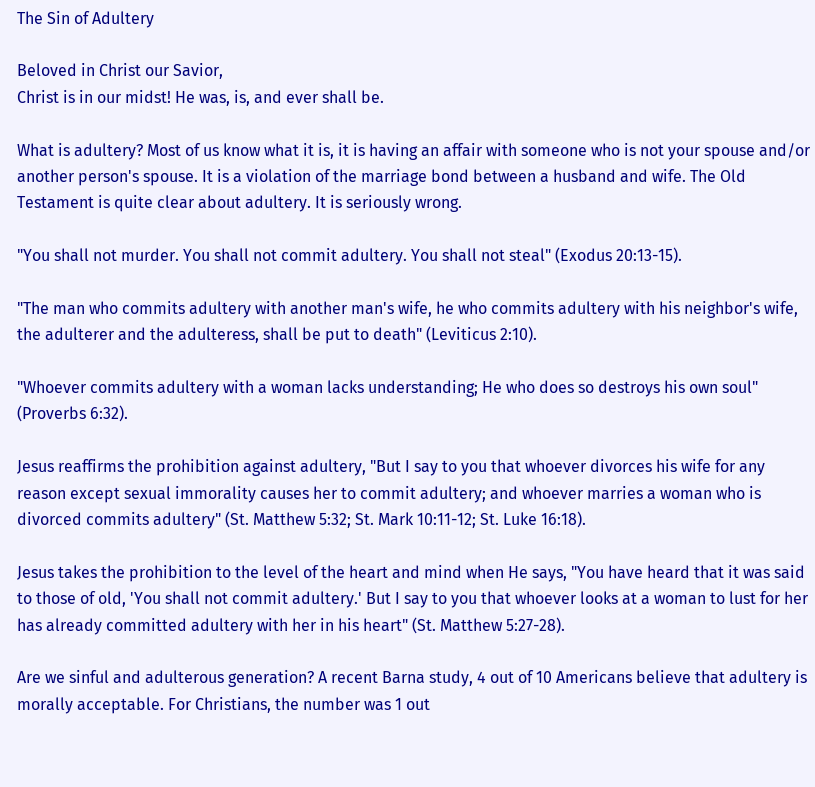The Sin of Adultery

Beloved in Christ our Savior,
Christ is in our midst! He was, is, and ever shall be.

What is adultery? Most of us know what it is, it is having an affair with someone who is not your spouse and/or another person's spouse. It is a violation of the marriage bond between a husband and wife. The Old Testament is quite clear about adultery. It is seriously wrong.

"You shall not murder. You shall not commit adultery. You shall not steal" (Exodus 20:13-15).

"The man who commits adultery with another man's wife, he who commits adultery with his neighbor's wife, the adulterer and the adulteress, shall be put to death" (Leviticus 2:10).

"Whoever commits adultery with a woman lacks understanding; He who does so destroys his own soul" (Proverbs 6:32).

Jesus reaffirms the prohibition against adultery, "But I say to you that whoever divorces his wife for any reason except sexual immorality causes her to commit adultery; and whoever marries a woman who is divorced commits adultery" (St. Matthew 5:32; St. Mark 10:11-12; St. Luke 16:18).

Jesus takes the prohibition to the level of the heart and mind when He says, "You have heard that it was said to those of old, 'You shall not commit adultery.' But I say to you that whoever looks at a woman to lust for her has already committed adultery with her in his heart" (St. Matthew 5:27-28).

Are we sinful and adulterous generation? A recent Barna study, 4 out of 10 Americans believe that adultery is morally acceptable. For Christians, the number was 1 out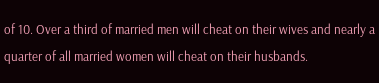of 10. Over a third of married men will cheat on their wives and nearly a quarter of all married women will cheat on their husbands.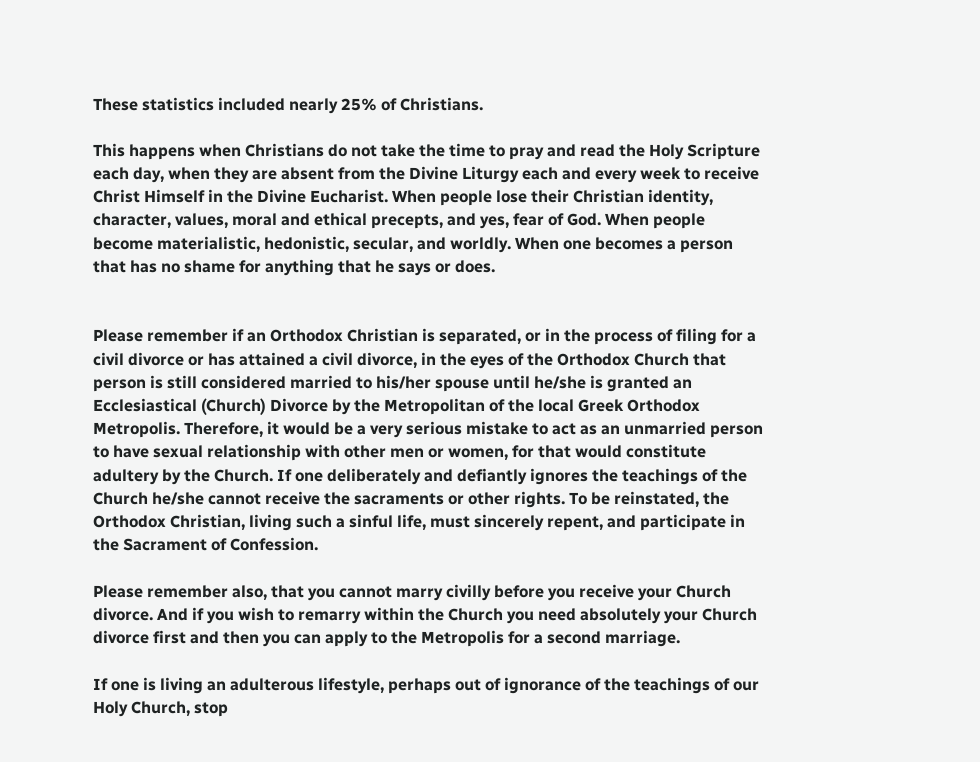These statistics included nearly 25% of Christians.

This happens when Christians do not take the time to pray and read the Holy Scripture each day, when they are absent from the Divine Liturgy each and every week to receive Christ Himself in the Divine Eucharist. When people lose their Christian identity, character, values, moral and ethical precepts, and yes, fear of God. When people become materialistic, hedonistic, secular, and worldly. When one becomes a person that has no shame for anything that he says or does.


Please remember if an Orthodox Christian is separated, or in the process of filing for a civil divorce or has attained a civil divorce, in the eyes of the Orthodox Church that person is still considered married to his/her spouse until he/she is granted an Ecclesiastical (Church) Divorce by the Metropolitan of the local Greek Orthodox Metropolis. Therefore, it would be a very serious mistake to act as an unmarried person to have sexual relationship with other men or women, for that would constitute adultery by the Church. If one deliberately and defiantly ignores the teachings of the Church he/she cannot receive the sacraments or other rights. To be reinstated, the Orthodox Christian, living such a sinful life, must sincerely repent, and participate in the Sacrament of Confession.

Please remember also, that you cannot marry civilly before you receive your Church divorce. And if you wish to remarry within the Church you need absolutely your Church divorce first and then you can apply to the Metropolis for a second marriage.

If one is living an adulterous lifestyle, perhaps out of ignorance of the teachings of our Holy Church, stop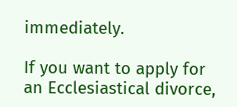immediately.

If you want to apply for an Ecclesiastical divorce,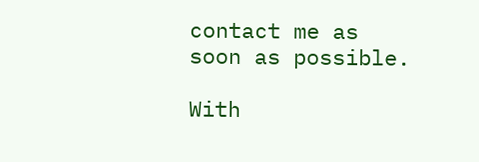contact me as soon as possible.

With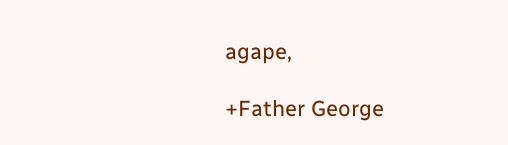agape,

+Father George